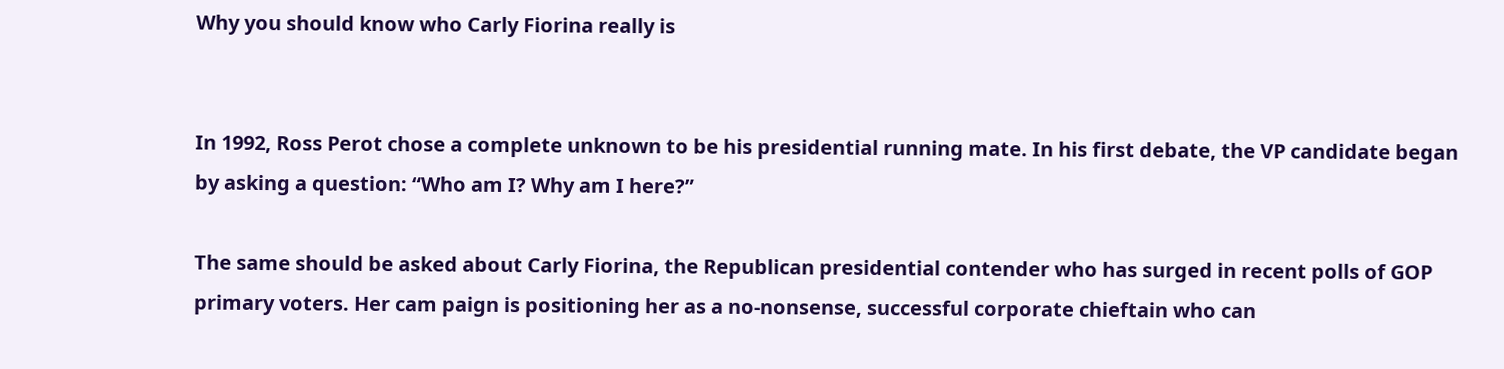Why you should know who Carly Fiorina really is


In 1992, Ross Perot chose a complete unknown to be his presidential running mate. In his first debate, the VP candidate began by asking a question: “Who am I? Why am I here?”

The same should be asked about Carly Fiorina, the Republican presidential contender who has surged in recent polls of GOP primary voters. Her cam paign is positioning her as a no-nonsense, successful corporate chieftain who can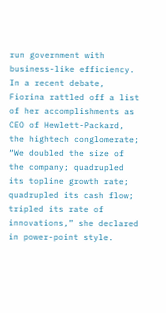run government with business-like efficiency. In a recent debate, Fiorina rattled off a list of her accomplishments as CEO of Hewlett-Packard, the hightech conglomerate; “We doubled the size of the company; quadrupled its topline growth rate; quadrupled its cash flow; tripled its rate of innovations,” she declared in power-point style.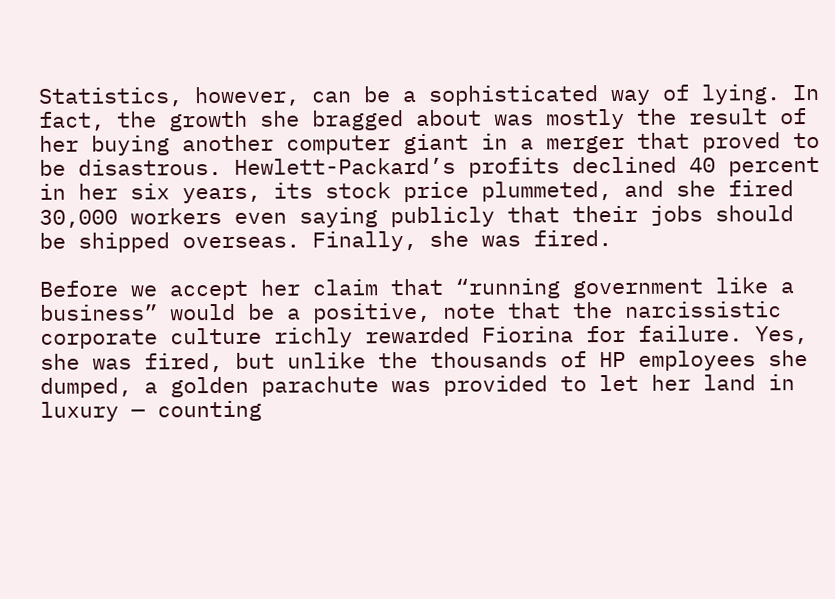Statistics, however, can be a sophisticated way of lying. In fact, the growth she bragged about was mostly the result of her buying another computer giant in a merger that proved to be disastrous. Hewlett-Packard’s profits declined 40 percent in her six years, its stock price plummeted, and she fired 30,000 workers even saying publicly that their jobs should be shipped overseas. Finally, she was fired.

Before we accept her claim that “running government like a business” would be a positive, note that the narcissistic corporate culture richly rewarded Fiorina for failure. Yes, she was fired, but unlike the thousands of HP employees she dumped, a golden parachute was provided to let her land in luxury — counting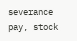severance pay, stock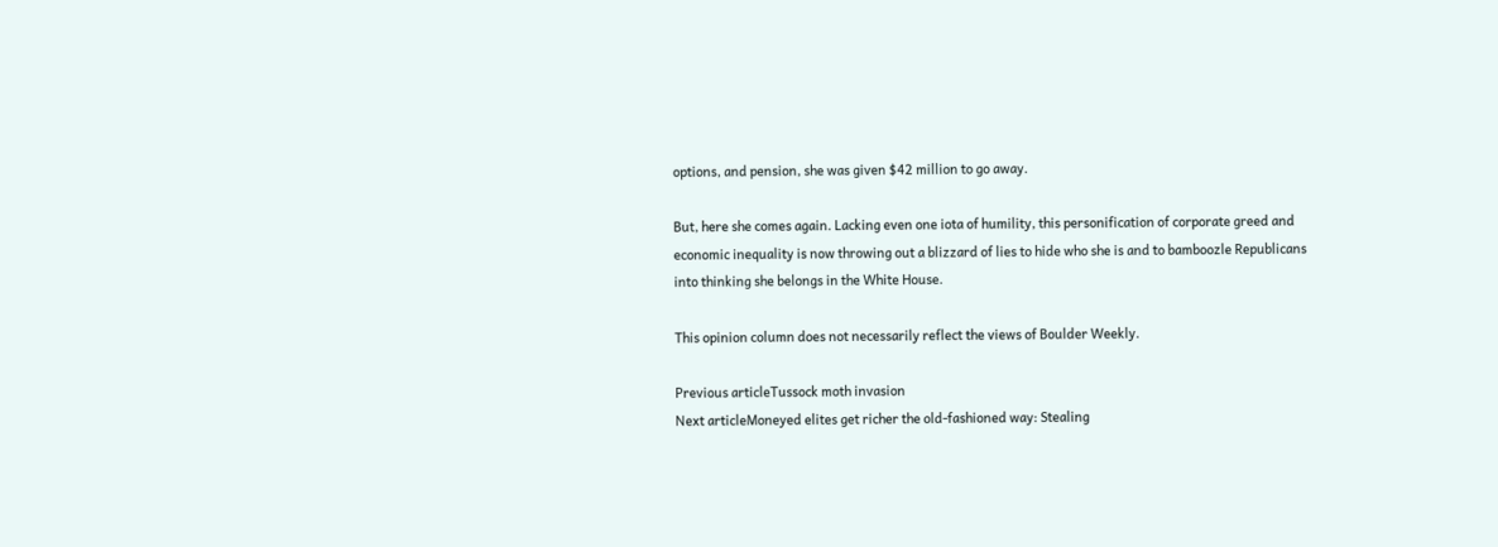options, and pension, she was given $42 million to go away.

But, here she comes again. Lacking even one iota of humility, this personification of corporate greed and economic inequality is now throwing out a blizzard of lies to hide who she is and to bamboozle Republicans into thinking she belongs in the White House.

This opinion column does not necessarily reflect the views of Boulder Weekly.

Previous articleTussock moth invasion
Next articleMoneyed elites get richer the old-fashioned way: Stealing